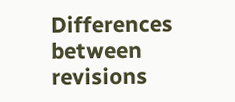Differences between revisions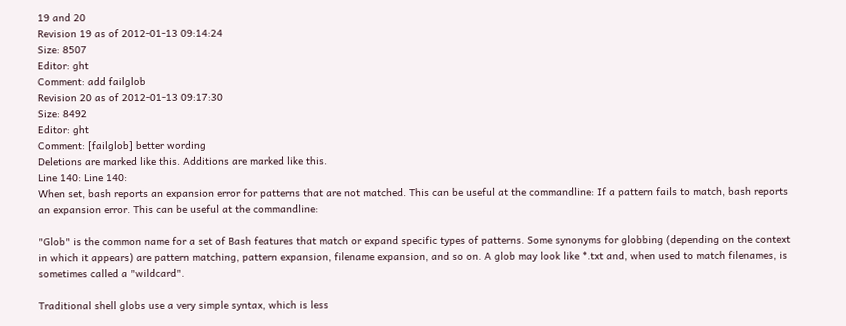19 and 20
Revision 19 as of 2012-01-13 09:14:24
Size: 8507
Editor: ght
Comment: add failglob
Revision 20 as of 2012-01-13 09:17:30
Size: 8492
Editor: ght
Comment: [failglob] better wording
Deletions are marked like this. Additions are marked like this.
Line 140: Line 140:
When set, bash reports an expansion error for patterns that are not matched. This can be useful at the commandline: If a pattern fails to match, bash reports an expansion error. This can be useful at the commandline:

"Glob" is the common name for a set of Bash features that match or expand specific types of patterns. Some synonyms for globbing (depending on the context in which it appears) are pattern matching, pattern expansion, filename expansion, and so on. A glob may look like *.txt and, when used to match filenames, is sometimes called a "wildcard".

Traditional shell globs use a very simple syntax, which is less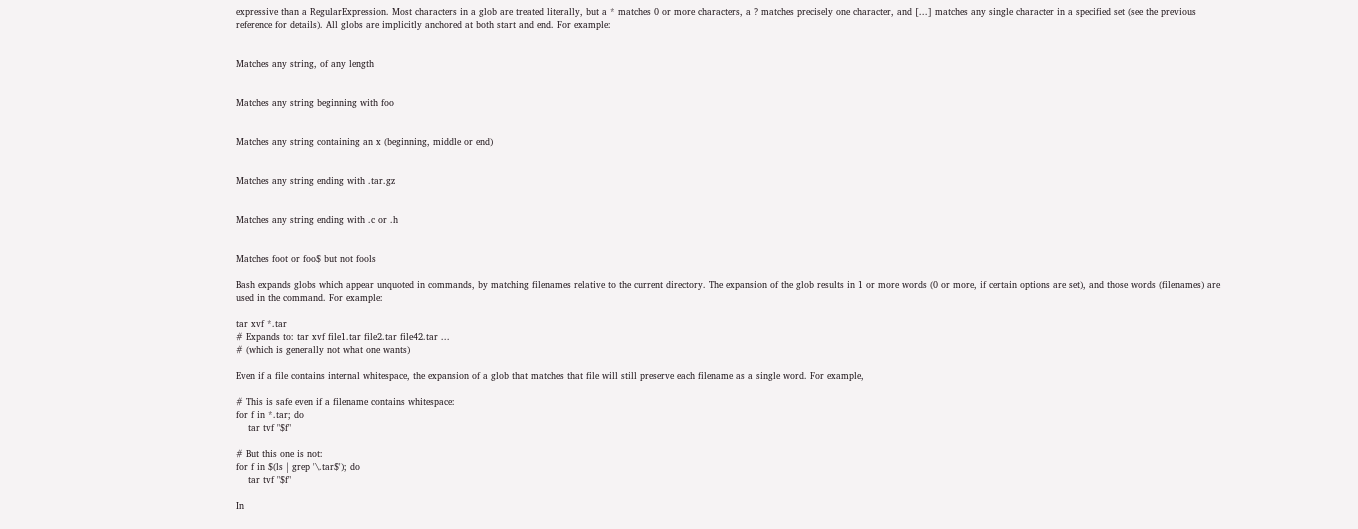expressive than a RegularExpression. Most characters in a glob are treated literally, but a * matches 0 or more characters, a ? matches precisely one character, and [...] matches any single character in a specified set (see the previous reference for details). All globs are implicitly anchored at both start and end. For example:


Matches any string, of any length


Matches any string beginning with foo


Matches any string containing an x (beginning, middle or end)


Matches any string ending with .tar.gz


Matches any string ending with .c or .h


Matches foot or foo$ but not fools

Bash expands globs which appear unquoted in commands, by matching filenames relative to the current directory. The expansion of the glob results in 1 or more words (0 or more, if certain options are set), and those words (filenames) are used in the command. For example:

tar xvf *.tar
# Expands to: tar xvf file1.tar file2.tar file42.tar ...
# (which is generally not what one wants)

Even if a file contains internal whitespace, the expansion of a glob that matches that file will still preserve each filename as a single word. For example,

# This is safe even if a filename contains whitespace:
for f in *.tar; do
    tar tvf "$f"

# But this one is not:
for f in $(ls | grep '\.tar$'); do
    tar tvf "$f"

In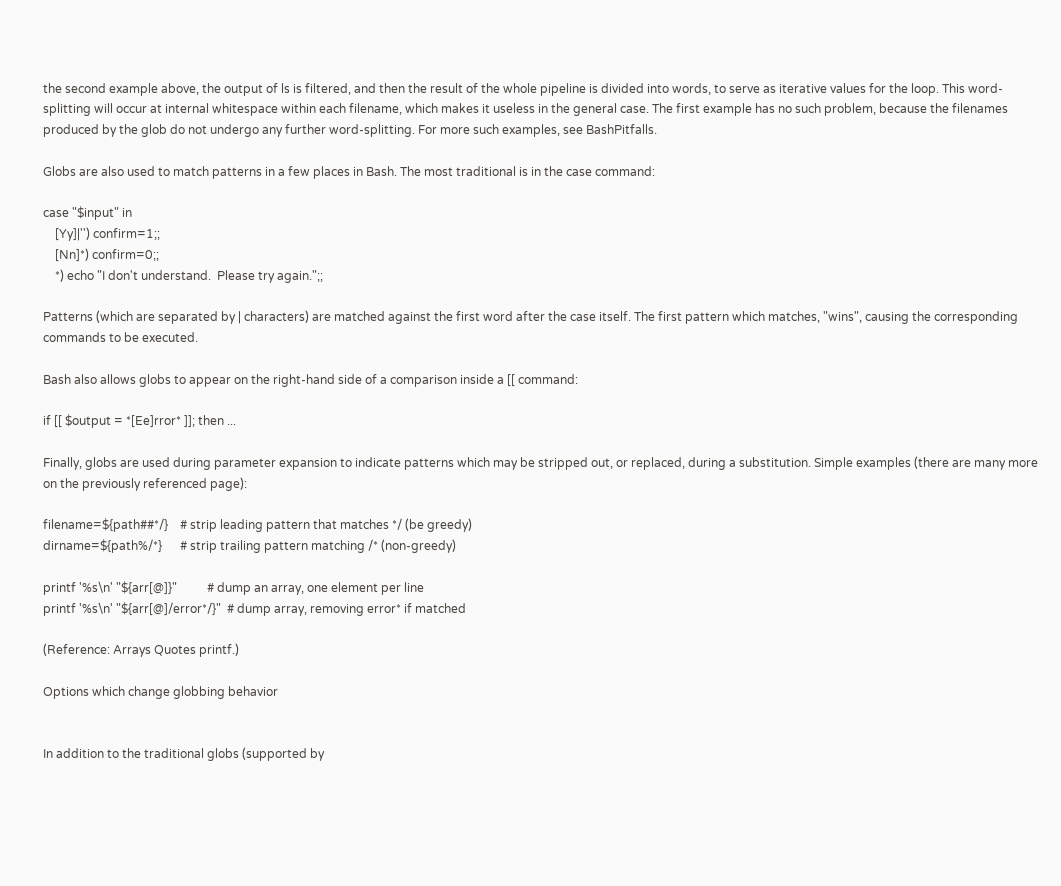the second example above, the output of ls is filtered, and then the result of the whole pipeline is divided into words, to serve as iterative values for the loop. This word-splitting will occur at internal whitespace within each filename, which makes it useless in the general case. The first example has no such problem, because the filenames produced by the glob do not undergo any further word-splitting. For more such examples, see BashPitfalls.

Globs are also used to match patterns in a few places in Bash. The most traditional is in the case command:

case "$input" in
    [Yy]|'') confirm=1;;
    [Nn]*) confirm=0;;
    *) echo "I don't understand.  Please try again.";;

Patterns (which are separated by | characters) are matched against the first word after the case itself. The first pattern which matches, "wins", causing the corresponding commands to be executed.

Bash also allows globs to appear on the right-hand side of a comparison inside a [[ command:

if [[ $output = *[Ee]rror* ]]; then ...

Finally, globs are used during parameter expansion to indicate patterns which may be stripped out, or replaced, during a substitution. Simple examples (there are many more on the previously referenced page):

filename=${path##*/}    # strip leading pattern that matches */ (be greedy)
dirname=${path%/*}      # strip trailing pattern matching /* (non-greedy)

printf '%s\n' "${arr[@]}"          # dump an array, one element per line
printf '%s\n' "${arr[@]/error*/}"  # dump array, removing error* if matched

(Reference: Arrays Quotes printf.)

Options which change globbing behavior


In addition to the traditional globs (supported by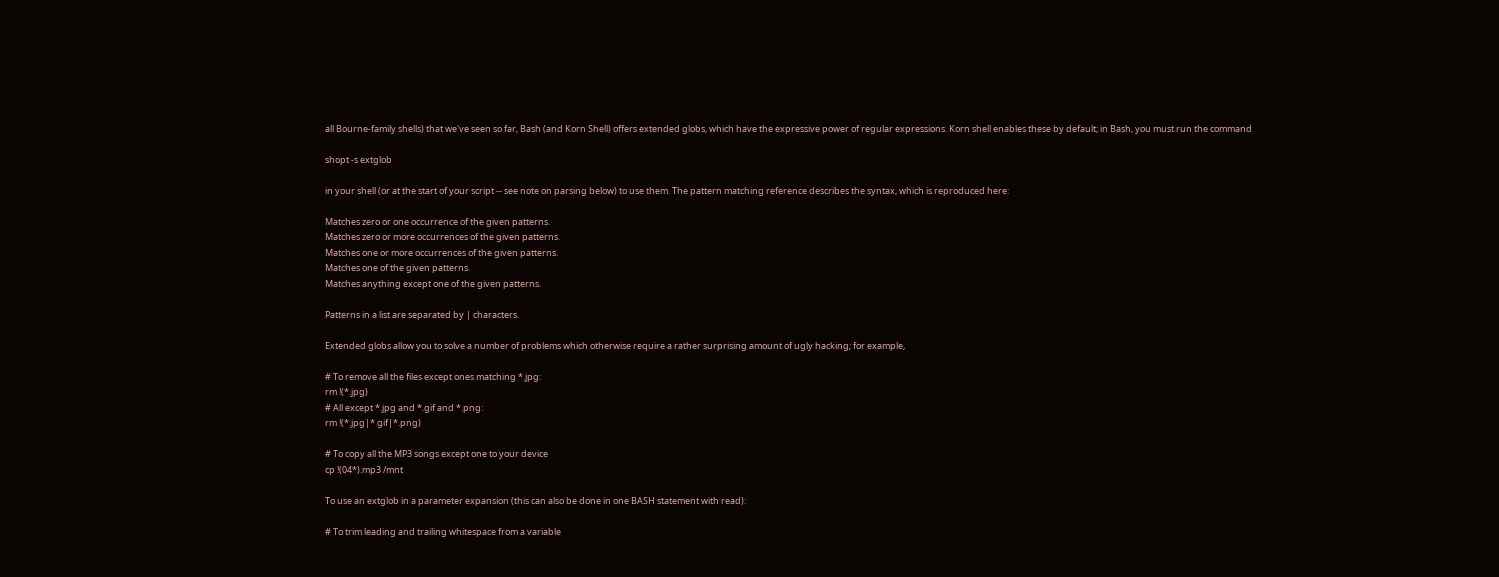all Bourne-family shells) that we've seen so far, Bash (and Korn Shell) offers extended globs, which have the expressive power of regular expressions. Korn shell enables these by default; in Bash, you must run the command

shopt -s extglob

in your shell (or at the start of your script -- see note on parsing below) to use them. The pattern matching reference describes the syntax, which is reproduced here:

Matches zero or one occurrence of the given patterns.
Matches zero or more occurrences of the given patterns.
Matches one or more occurrences of the given patterns.
Matches one of the given patterns.
Matches anything except one of the given patterns.

Patterns in a list are separated by | characters.

Extended globs allow you to solve a number of problems which otherwise require a rather surprising amount of ugly hacking; for example,

# To remove all the files except ones matching *.jpg:
rm !(*.jpg)
# All except *.jpg and *.gif and *.png:
rm !(*.jpg|*.gif|*.png)

# To copy all the MP3 songs except one to your device
cp !(04*).mp3 /mnt

To use an extglob in a parameter expansion (this can also be done in one BASH statement with read):

# To trim leading and trailing whitespace from a variable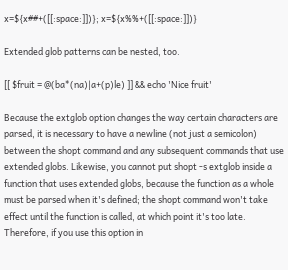x=${x##+([[:space:]])}; x=${x%%+([[:space:]])}

Extended glob patterns can be nested, too.

[[ $fruit = @(ba*(na)|a+(p)le) ]] && echo 'Nice fruit'

Because the extglob option changes the way certain characters are parsed, it is necessary to have a newline (not just a semicolon) between the shopt command and any subsequent commands that use extended globs. Likewise, you cannot put shopt -s extglob inside a function that uses extended globs, because the function as a whole must be parsed when it's defined; the shopt command won't take effect until the function is called, at which point it's too late. Therefore, if you use this option in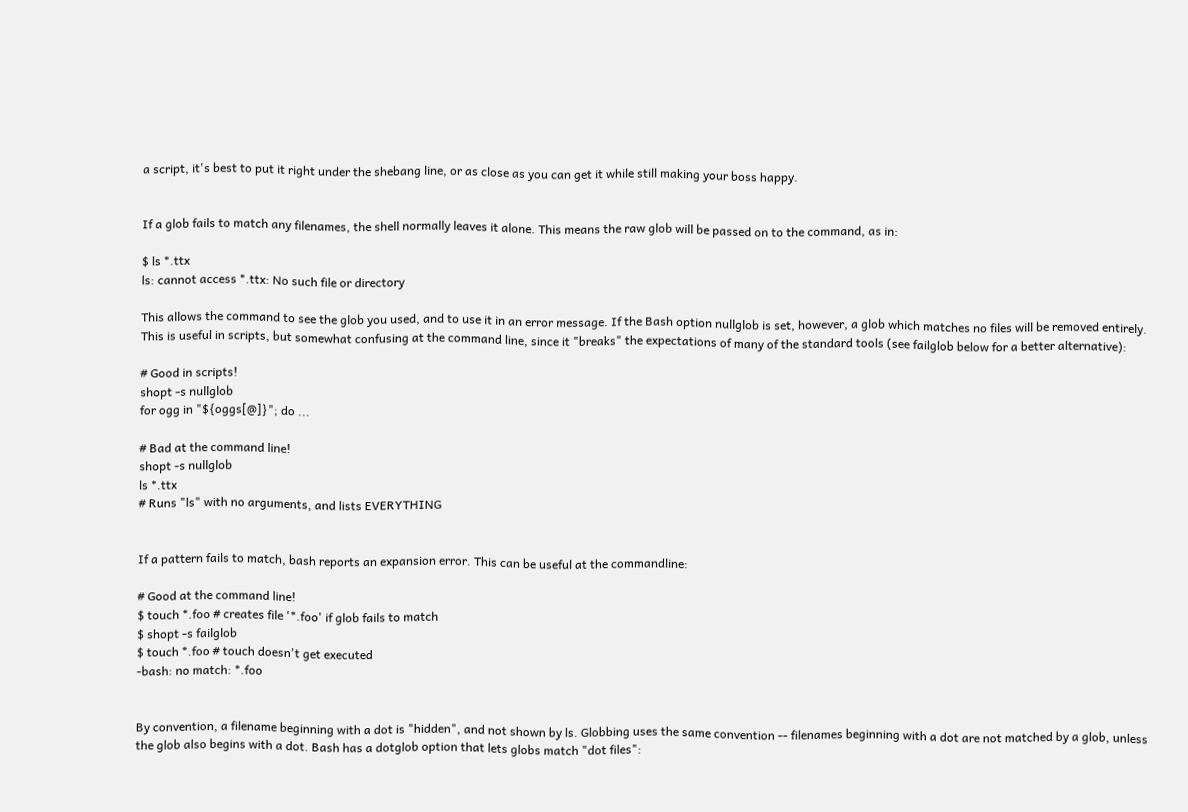a script, it's best to put it right under the shebang line, or as close as you can get it while still making your boss happy.


If a glob fails to match any filenames, the shell normally leaves it alone. This means the raw glob will be passed on to the command, as in:

$ ls *.ttx
ls: cannot access *.ttx: No such file or directory

This allows the command to see the glob you used, and to use it in an error message. If the Bash option nullglob is set, however, a glob which matches no files will be removed entirely. This is useful in scripts, but somewhat confusing at the command line, since it "breaks" the expectations of many of the standard tools (see failglob below for a better alternative):

# Good in scripts!
shopt -s nullglob
for ogg in "${oggs[@]}"; do ...

# Bad at the command line!
shopt -s nullglob
ls *.ttx
# Runs "ls" with no arguments, and lists EVERYTHING


If a pattern fails to match, bash reports an expansion error. This can be useful at the commandline:

# Good at the command line!
$ touch *.foo # creates file '*.foo' if glob fails to match
$ shopt -s failglob
$ touch *.foo # touch doesn't get executed
-bash: no match: *.foo


By convention, a filename beginning with a dot is "hidden", and not shown by ls. Globbing uses the same convention -- filenames beginning with a dot are not matched by a glob, unless the glob also begins with a dot. Bash has a dotglob option that lets globs match "dot files":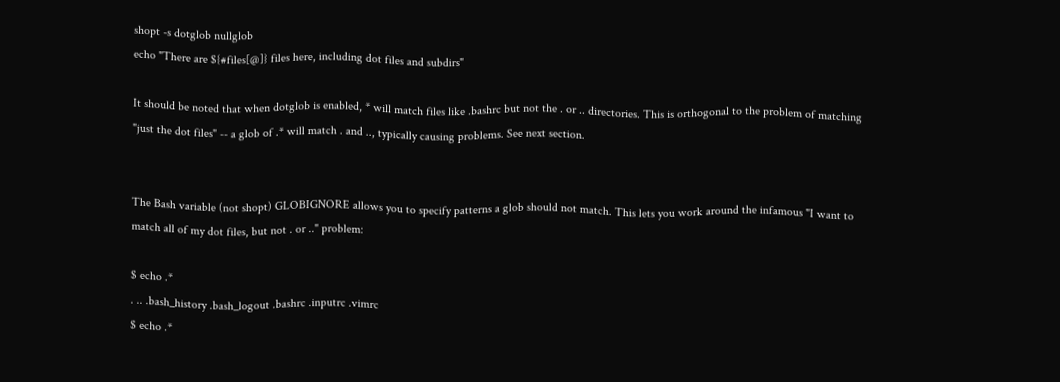shopt -s dotglob nullglob
echo "There are ${#files[@]} files here, including dot files and subdirs"

It should be noted that when dotglob is enabled, * will match files like .bashrc but not the . or .. directories. This is orthogonal to the problem of matching "just the dot files" -- a glob of .* will match . and .., typically causing problems. See next section.


The Bash variable (not shopt) GLOBIGNORE allows you to specify patterns a glob should not match. This lets you work around the infamous "I want to match all of my dot files, but not . or .." problem:

$ echo .*
. .. .bash_history .bash_logout .bashrc .inputrc .vimrc
$ echo .*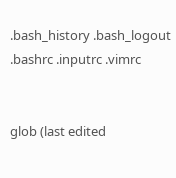.bash_history .bash_logout .bashrc .inputrc .vimrc


glob (last edited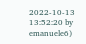2022-10-13 13:52:20 by emanuele6)